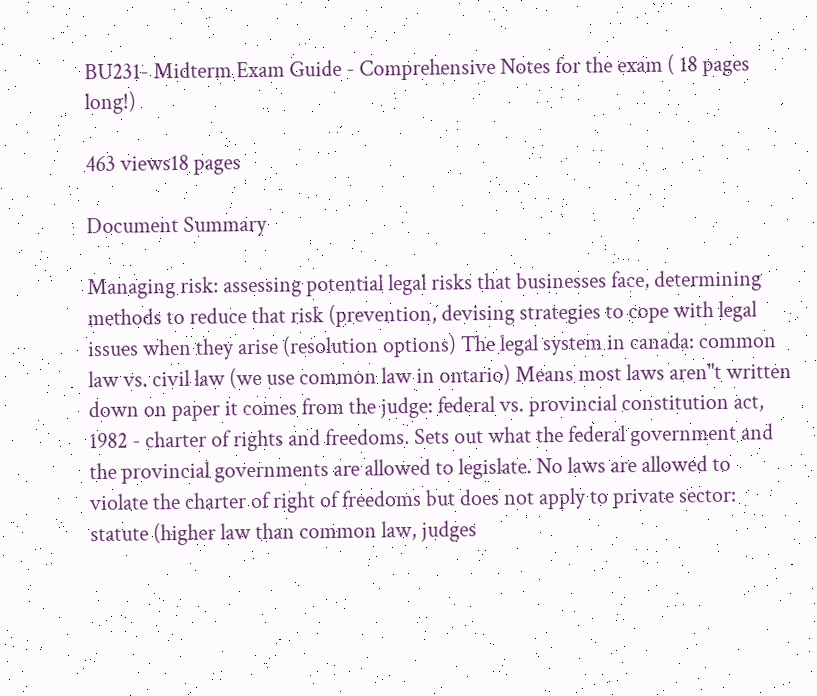BU231- Midterm Exam Guide - Comprehensive Notes for the exam ( 18 pages long!)

463 views18 pages

Document Summary

Managing risk: assessing potential legal risks that businesses face, determining methods to reduce that risk (prevention, devising strategies to cope with legal issues when they arise (resolution options) The legal system in canada: common law vs. civil law (we use common law in ontario) Means most laws aren"t written down on paper it comes from the judge: federal vs. provincial constitution act, 1982 - charter of rights and freedoms. Sets out what the federal government and the provincial governments are allowed to legislate. No laws are allowed to violate the charter of right of freedoms but does not apply to private sector: statute (higher law than common law, judges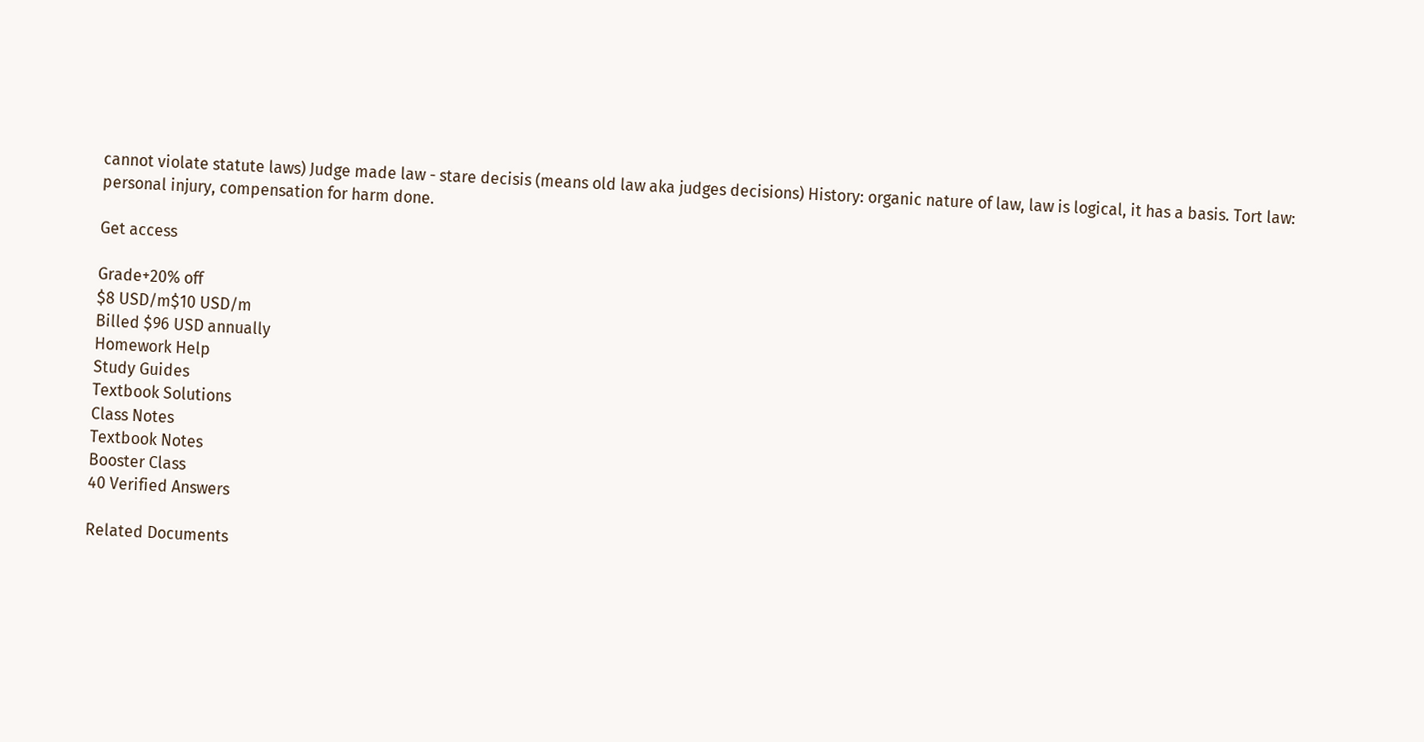cannot violate statute laws) Judge made law - stare decisis (means old law aka judges decisions) History: organic nature of law, law is logical, it has a basis. Tort law: personal injury, compensation for harm done.

Get access

Grade+20% off
$8 USD/m$10 USD/m
Billed $96 USD annually
Homework Help
Study Guides
Textbook Solutions
Class Notes
Textbook Notes
Booster Class
40 Verified Answers

Related Documents